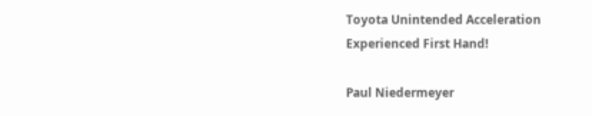Toyota Unintended Acceleration Experienced First Hand!

Paul Niedermeyer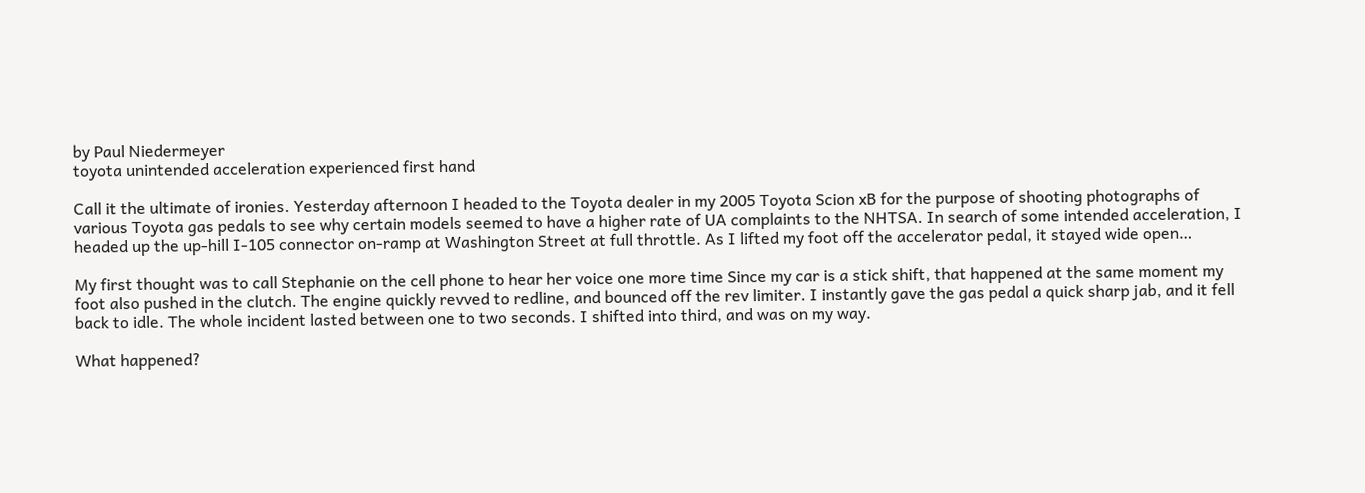by Paul Niedermeyer
toyota unintended acceleration experienced first hand

Call it the ultimate of ironies. Yesterday afternoon I headed to the Toyota dealer in my 2005 Toyota Scion xB for the purpose of shooting photographs of various Toyota gas pedals to see why certain models seemed to have a higher rate of UA complaints to the NHTSA. In search of some intended acceleration, I headed up the up-hill I-105 connector on-ramp at Washington Street at full throttle. As I lifted my foot off the accelerator pedal, it stayed wide open…

My first thought was to call Stephanie on the cell phone to hear her voice one more time Since my car is a stick shift, that happened at the same moment my foot also pushed in the clutch. The engine quickly revved to redline, and bounced off the rev limiter. I instantly gave the gas pedal a quick sharp jab, and it fell back to idle. The whole incident lasted between one to two seconds. I shifted into third, and was on my way.

What happened?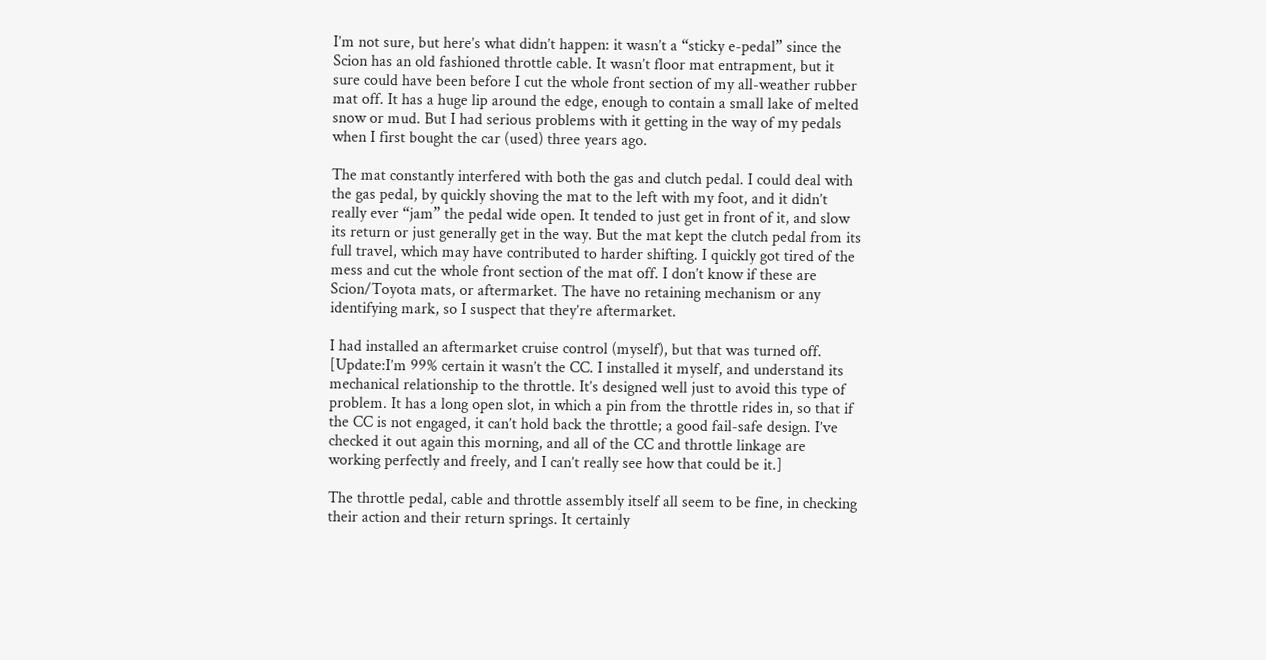I’m not sure, but here’s what didn’t happen: it wasn’t a “sticky e-pedal” since the Scion has an old fashioned throttle cable. It wasn’t floor mat entrapment, but it sure could have been before I cut the whole front section of my all-weather rubber mat off. It has a huge lip around the edge, enough to contain a small lake of melted snow or mud. But I had serious problems with it getting in the way of my pedals when I first bought the car (used) three years ago.

The mat constantly interfered with both the gas and clutch pedal. I could deal with the gas pedal, by quickly shoving the mat to the left with my foot, and it didn’t really ever “jam” the pedal wide open. It tended to just get in front of it, and slow its return or just generally get in the way. But the mat kept the clutch pedal from its full travel, which may have contributed to harder shifting. I quickly got tired of the mess and cut the whole front section of the mat off. I don’t know if these are Scion/Toyota mats, or aftermarket. The have no retaining mechanism or any identifying mark, so I suspect that they’re aftermarket.

I had installed an aftermarket cruise control (myself), but that was turned off. [Update:I’m 99% certain it wasn’t the CC. I installed it myself, and understand its mechanical relationship to the throttle. It’s designed well just to avoid this type of problem. It has a long open slot, in which a pin from the throttle rides in, so that if the CC is not engaged, it can’t hold back the throttle; a good fail-safe design. I’ve checked it out again this morning, and all of the CC and throttle linkage are working perfectly and freely, and I can’t really see how that could be it.]

The throttle pedal, cable and throttle assembly itself all seem to be fine, in checking their action and their return springs. It certainly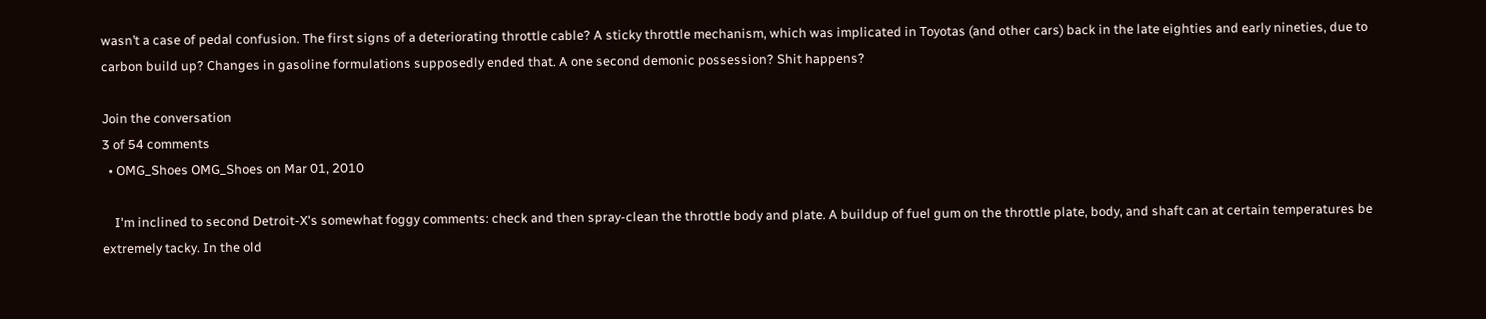wasn’t a case of pedal confusion. The first signs of a deteriorating throttle cable? A sticky throttle mechanism, which was implicated in Toyotas (and other cars) back in the late eighties and early nineties, due to carbon build up? Changes in gasoline formulations supposedly ended that. A one second demonic possession? Shit happens?

Join the conversation
3 of 54 comments
  • OMG_Shoes OMG_Shoes on Mar 01, 2010

    I'm inclined to second Detroit-X's somewhat foggy comments: check and then spray-clean the throttle body and plate. A buildup of fuel gum on the throttle plate, body, and shaft can at certain temperatures be extremely tacky. In the old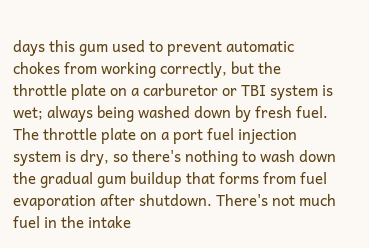days this gum used to prevent automatic chokes from working correctly, but the throttle plate on a carburetor or TBI system is wet; always being washed down by fresh fuel. The throttle plate on a port fuel injection system is dry, so there's nothing to wash down the gradual gum buildup that forms from fuel evaporation after shutdown. There's not much fuel in the intake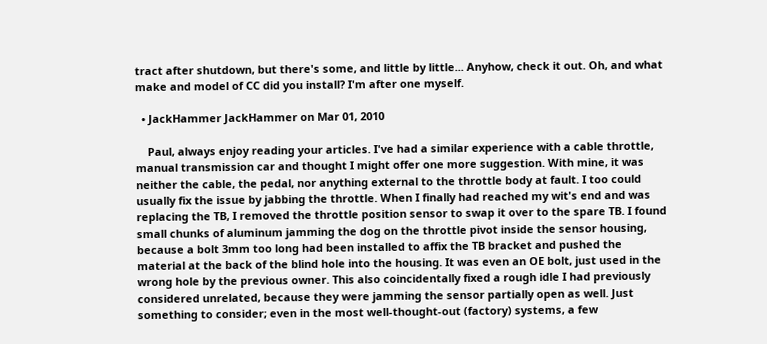tract after shutdown, but there's some, and little by little... Anyhow, check it out. Oh, and what make and model of CC did you install? I'm after one myself.

  • JackHammer JackHammer on Mar 01, 2010

    Paul, always enjoy reading your articles. I've had a similar experience with a cable throttle, manual transmission car and thought I might offer one more suggestion. With mine, it was neither the cable, the pedal, nor anything external to the throttle body at fault. I too could usually fix the issue by jabbing the throttle. When I finally had reached my wit's end and was replacing the TB, I removed the throttle position sensor to swap it over to the spare TB. I found small chunks of aluminum jamming the dog on the throttle pivot inside the sensor housing, because a bolt 3mm too long had been installed to affix the TB bracket and pushed the material at the back of the blind hole into the housing. It was even an OE bolt, just used in the wrong hole by the previous owner. This also coincidentally fixed a rough idle I had previously considered unrelated, because they were jamming the sensor partially open as well. Just something to consider; even in the most well-thought-out (factory) systems, a few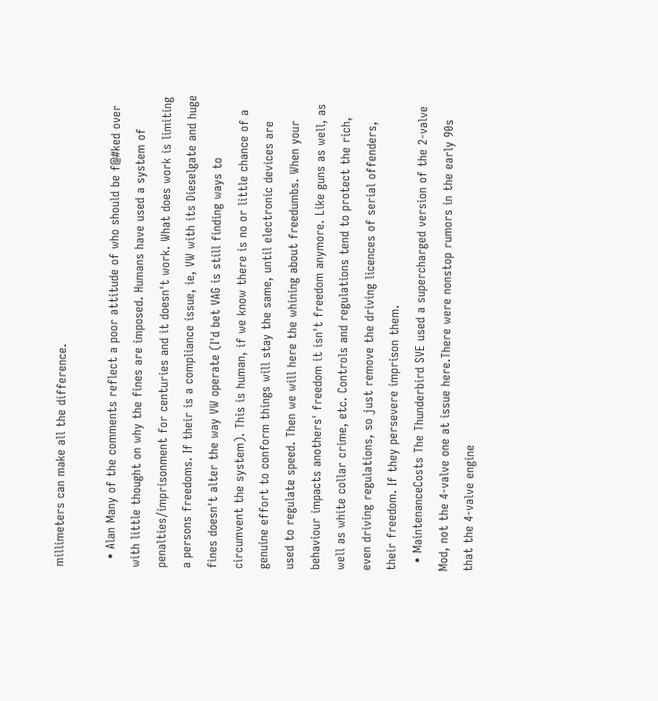millimeters can make all the difference.

  • Alan Many of the comments reflect a poor attitude of who should be f@#ked over with little thought on why the fines are imposed. Humans have used a system of penalties/imprisonment for centuries and it doesn't work. What does work is limiting a persons freedoms. If their is a compliance issue, ie, VW with its Dieselgate and huge fines doesn't alter the way VW operate (I'd bet VAG is still finding ways to circumvent the system). This is human, if we know there is no or little chance of a genuine effort to conform things will stay the same, until electronic devices are used to regulate speed. Then we will here the whining about freedumbs. When your behaviour impacts anothers' freedom it isn't freedom anymore. Like guns as well, as well as white collar crime, etc. Controls and regulations tend to protect the rich, even driving regulations, so just remove the driving licences of serial offenders, their freedom. If they persevere imprison them.
  • MaintenanceCosts The Thunderbird SVE used a supercharged version of the 2-valve Mod, not the 4-valve one at issue here.There were nonstop rumors in the early 90s that the 4-valve engine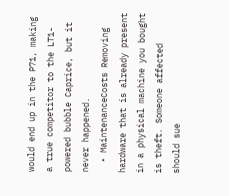would end up in the P71, making a true competitor to the LT1-powered bubble Caprice, but it never happened.
  • MaintenanceCosts Removing hardware that is already present in a physical machine you bought is theft. Someone affected should sue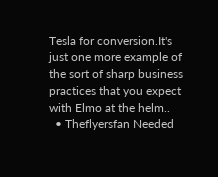Tesla for conversion.It's just one more example of the sort of sharp business practices that you expect with Elmo at the helm..
  • Theflyersfan Needed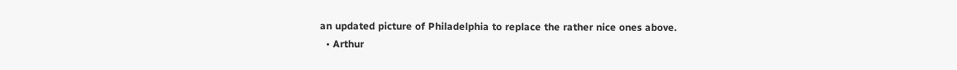an updated picture of Philadelphia to replace the rather nice ones above.
  • Arthur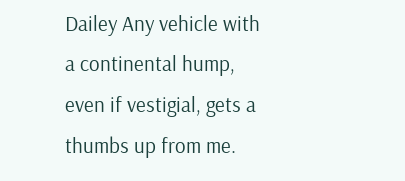Dailey Any vehicle with a continental hump, even if vestigial, gets a thumbs up from me.